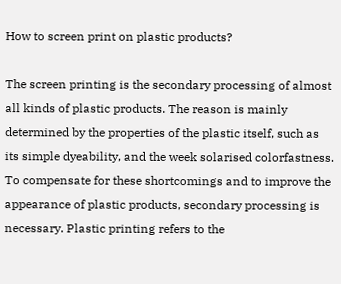How to screen print on plastic products?

The screen printing is the secondary processing of almost all kinds of plastic products. The reason is mainly determined by the properties of the plastic itself, such as its simple dyeability, and the week solarised colorfastness. To compensate for these shortcomings and to improve the appearance of plastic products, secondary processing is necessary. Plastic printing refers to the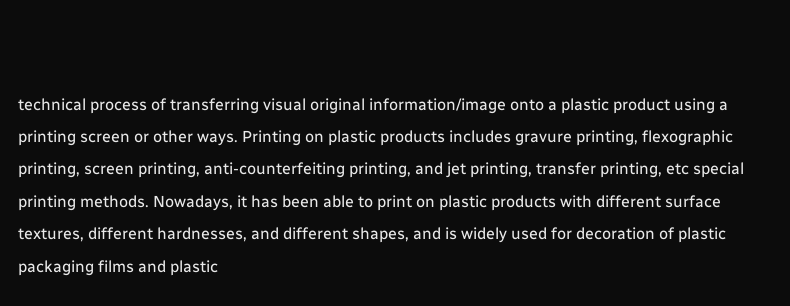technical process of transferring visual original information/image onto a plastic product using a printing screen or other ways. Printing on plastic products includes gravure printing, flexographic printing, screen printing, anti-counterfeiting printing, and jet printing, transfer printing, etc special printing methods. Nowadays, it has been able to print on plastic products with different surface textures, different hardnesses, and different shapes, and is widely used for decoration of plastic packaging films and plastic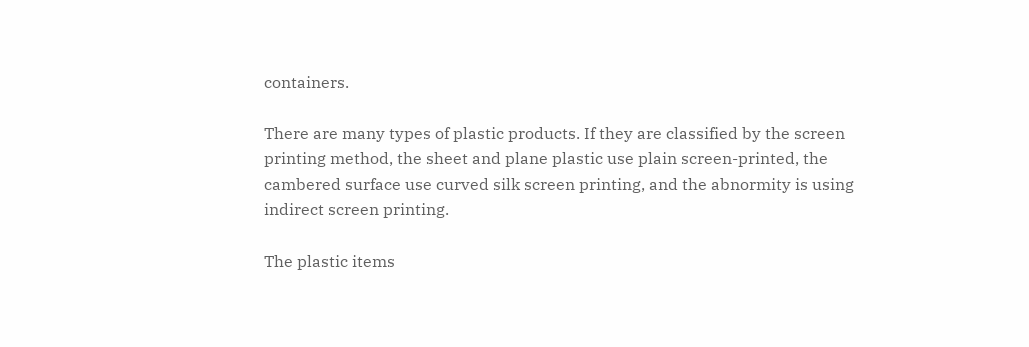containers.

There are many types of plastic products. If they are classified by the screen printing method, the sheet and plane plastic use plain screen-printed, the cambered surface use curved silk screen printing, and the abnormity is using indirect screen printing.

The plastic items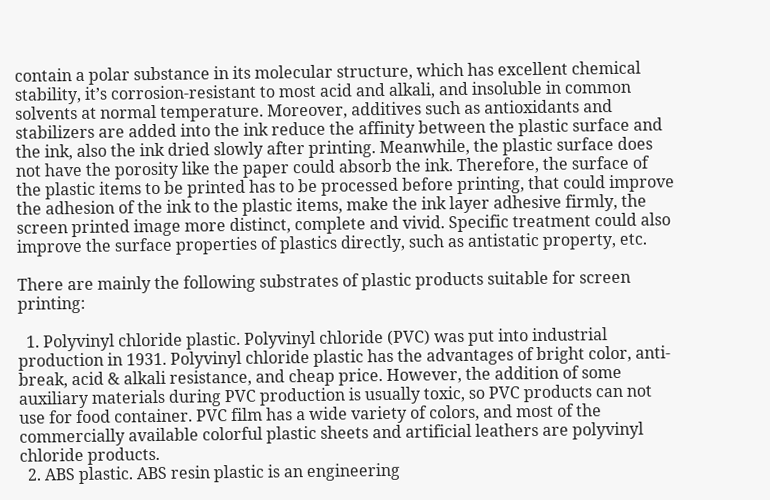contain a polar substance in its molecular structure, which has excellent chemical stability, it’s corrosion-resistant to most acid and alkali, and insoluble in common solvents at normal temperature. Moreover, additives such as antioxidants and stabilizers are added into the ink reduce the affinity between the plastic surface and the ink, also the ink dried slowly after printing. Meanwhile, the plastic surface does not have the porosity like the paper could absorb the ink. Therefore, the surface of the plastic items to be printed has to be processed before printing, that could improve the adhesion of the ink to the plastic items, make the ink layer adhesive firmly, the screen printed image more distinct, complete and vivid. Specific treatment could also improve the surface properties of plastics directly, such as antistatic property, etc.

There are mainly the following substrates of plastic products suitable for screen printing:

  1. Polyvinyl chloride plastic. Polyvinyl chloride (PVC) was put into industrial production in 1931. Polyvinyl chloride plastic has the advantages of bright color, anti-break, acid & alkali resistance, and cheap price. However, the addition of some auxiliary materials during PVC production is usually toxic, so PVC products can not use for food container. PVC film has a wide variety of colors, and most of the commercially available colorful plastic sheets and artificial leathers are polyvinyl chloride products.
  2. ABS plastic. ABS resin plastic is an engineering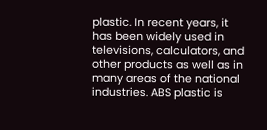plastic. In recent years, it has been widely used in televisions, calculators, and other products as well as in many areas of the national industries. ABS plastic is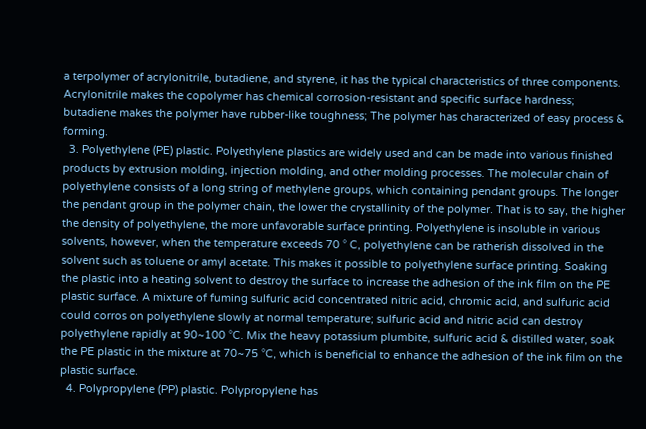a terpolymer of acrylonitrile, butadiene, and styrene, it has the typical characteristics of three components. Acrylonitrile makes the copolymer has chemical corrosion-resistant and specific surface hardness; butadiene makes the polymer have rubber-like toughness; The polymer has characterized of easy process & forming.
  3. Polyethylene (PE) plastic. Polyethylene plastics are widely used and can be made into various finished products by extrusion molding, injection molding, and other molding processes. The molecular chain of polyethylene consists of a long string of methylene groups, which containing pendant groups. The longer the pendant group in the polymer chain, the lower the crystallinity of the polymer. That is to say, the higher the density of polyethylene, the more unfavorable surface printing. Polyethylene is insoluble in various solvents, however, when the temperature exceeds 70 ° C, polyethylene can be ratherish dissolved in the solvent such as toluene or amyl acetate. This makes it possible to polyethylene surface printing. Soaking the plastic into a heating solvent to destroy the surface to increase the adhesion of the ink film on the PE plastic surface. A mixture of fuming sulfuric acid concentrated nitric acid, chromic acid, and sulfuric acid could corros on polyethylene slowly at normal temperature; sulfuric acid and nitric acid can destroy polyethylene rapidly at 90~100 °C. Mix the heavy potassium plumbite, sulfuric acid & distilled water, soak the PE plastic in the mixture at 70~75 °C, which is beneficial to enhance the adhesion of the ink film on the plastic surface.
  4. Polypropylene (PP) plastic. Polypropylene has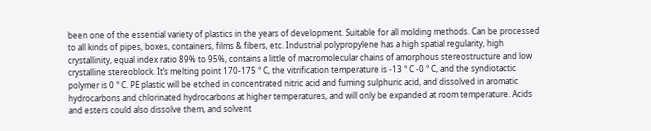been one of the essential variety of plastics in the years of development. Suitable for all molding methods. Can be processed to all kinds of pipes, boxes, containers, films & fibers, etc. Industrial polypropylene has a high spatial regularity, high crystallinity, equal index ratio 89% to 95%, contains a little of macromolecular chains of amorphous stereostructure and low crystalline stereoblock. It’s melting point 170-175 ° C, the vitrification temperature is -13 ° C -0 ° C, and the syndiotactic polymer is 0 ° C. PE plastic will be etched in concentrated nitric acid and fuming sulphuric acid, and dissolved in aromatic hydrocarbons and chlorinated hydrocarbons at higher temperatures, and will only be expanded at room temperature. Acids and esters could also dissolve them, and solvent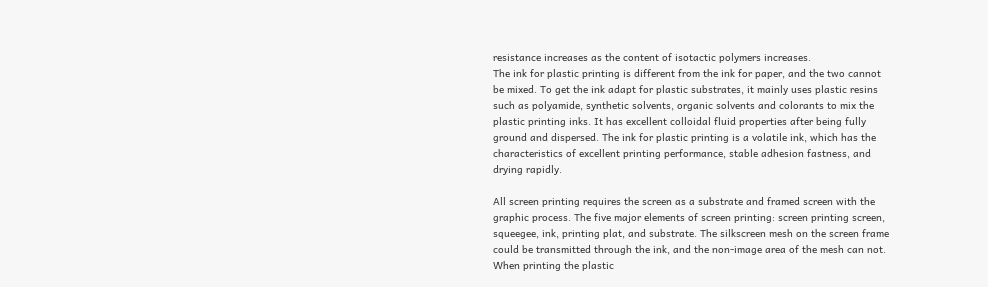resistance increases as the content of isotactic polymers increases.
The ink for plastic printing is different from the ink for paper, and the two cannot be mixed. To get the ink adapt for plastic substrates, it mainly uses plastic resins such as polyamide, synthetic solvents, organic solvents and colorants to mix the plastic printing inks. It has excellent colloidal fluid properties after being fully ground and dispersed. The ink for plastic printing is a volatile ink, which has the characteristics of excellent printing performance, stable adhesion fastness, and drying rapidly.

All screen printing requires the screen as a substrate and framed screen with the graphic process. The five major elements of screen printing: screen printing screen, squeegee, ink, printing plat, and substrate. The silkscreen mesh on the screen frame could be transmitted through the ink, and the non-image area of the mesh can not. When printing the plastic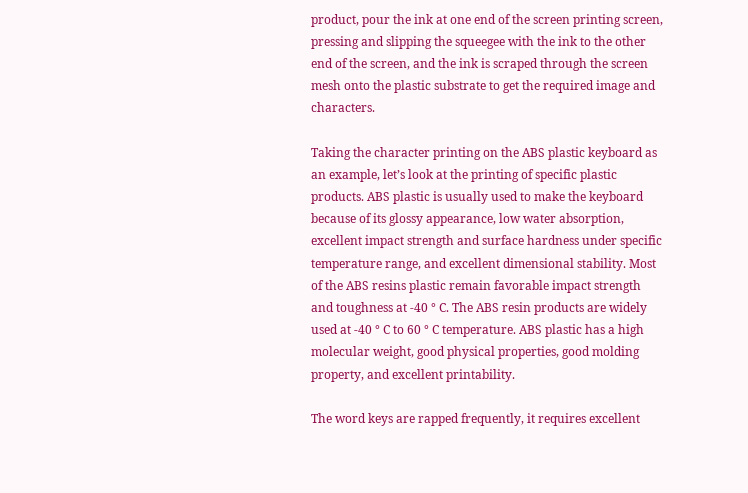product, pour the ink at one end of the screen printing screen, pressing and slipping the squeegee with the ink to the other end of the screen, and the ink is scraped through the screen mesh onto the plastic substrate to get the required image and characters.

Taking the character printing on the ABS plastic keyboard as an example, let’s look at the printing of specific plastic products. ABS plastic is usually used to make the keyboard because of its glossy appearance, low water absorption, excellent impact strength and surface hardness under specific temperature range, and excellent dimensional stability. Most of the ABS resins plastic remain favorable impact strength and toughness at -40 ° C. The ABS resin products are widely used at -40 ° C to 60 ° C temperature. ABS plastic has a high molecular weight, good physical properties, good molding property, and excellent printability.

The word keys are rapped frequently, it requires excellent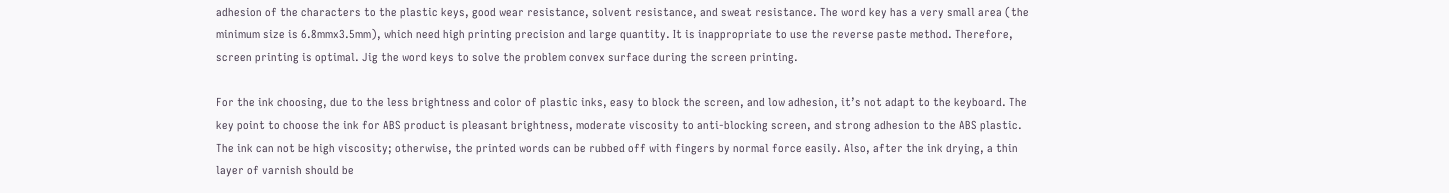adhesion of the characters to the plastic keys, good wear resistance, solvent resistance, and sweat resistance. The word key has a very small area (the minimum size is 6.8mmx3.5mm), which need high printing precision and large quantity. It is inappropriate to use the reverse paste method. Therefore, screen printing is optimal. Jig the word keys to solve the problem convex surface during the screen printing.

For the ink choosing, due to the less brightness and color of plastic inks, easy to block the screen, and low adhesion, it’s not adapt to the keyboard. The key point to choose the ink for ABS product is pleasant brightness, moderate viscosity to anti-blocking screen, and strong adhesion to the ABS plastic. The ink can not be high viscosity; otherwise, the printed words can be rubbed off with fingers by normal force easily. Also, after the ink drying, a thin layer of varnish should be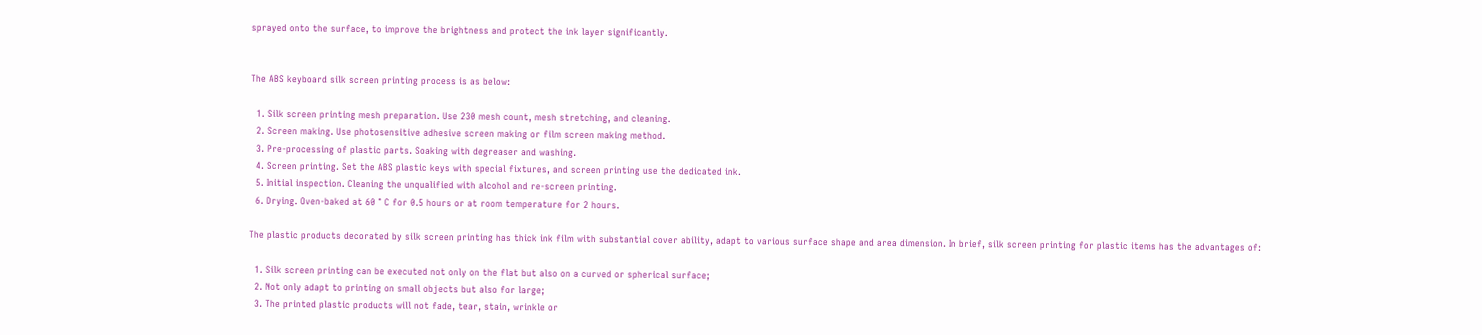sprayed onto the surface, to improve the brightness and protect the ink layer significantly.


The ABS keyboard silk screen printing process is as below:

  1. Silk screen printing mesh preparation. Use 230 mesh count, mesh stretching, and cleaning.
  2. Screen making. Use photosensitive adhesive screen making or film screen making method.
  3. Pre-processing of plastic parts. Soaking with degreaser and washing.
  4. Screen printing. Set the ABS plastic keys with special fixtures, and screen printing use the dedicated ink.
  5. Initial inspection. Cleaning the unqualified with alcohol and re-screen printing.
  6. Drying. Oven-baked at 60 ° C for 0.5 hours or at room temperature for 2 hours.

The plastic products decorated by silk screen printing has thick ink film with substantial cover ability, adapt to various surface shape and area dimension. In brief, silk screen printing for plastic items has the advantages of:

  1. Silk screen printing can be executed not only on the flat but also on a curved or spherical surface;
  2. Not only adapt to printing on small objects but also for large;
  3. The printed plastic products will not fade, tear, stain, wrinkle or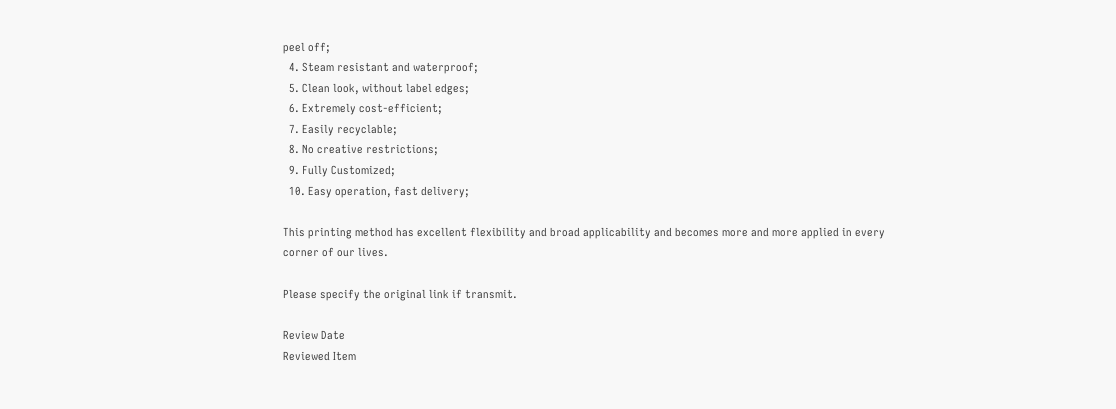peel off;
  4. Steam resistant and waterproof;
  5. Clean look, without label edges;
  6. Extremely cost-efficient;
  7. Easily recyclable;
  8. No creative restrictions;
  9. Fully Customized;
  10. Easy operation, fast delivery;

This printing method has excellent flexibility and broad applicability and becomes more and more applied in every corner of our lives.

Please specify the original link if transmit.

Review Date
Reviewed Item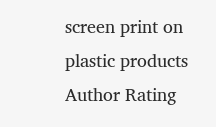screen print on plastic products
Author Rating